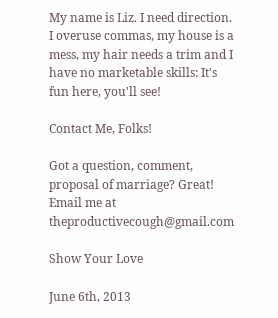My name is Liz. I need direction. I overuse commas, my house is a mess, my hair needs a trim and I have no marketable skills: It's fun here, you'll see!

Contact Me, Folks!

Got a question, comment, proposal of marriage? Great! Email me at theproductivecough@gmail.com

Show Your Love

June 6th, 2013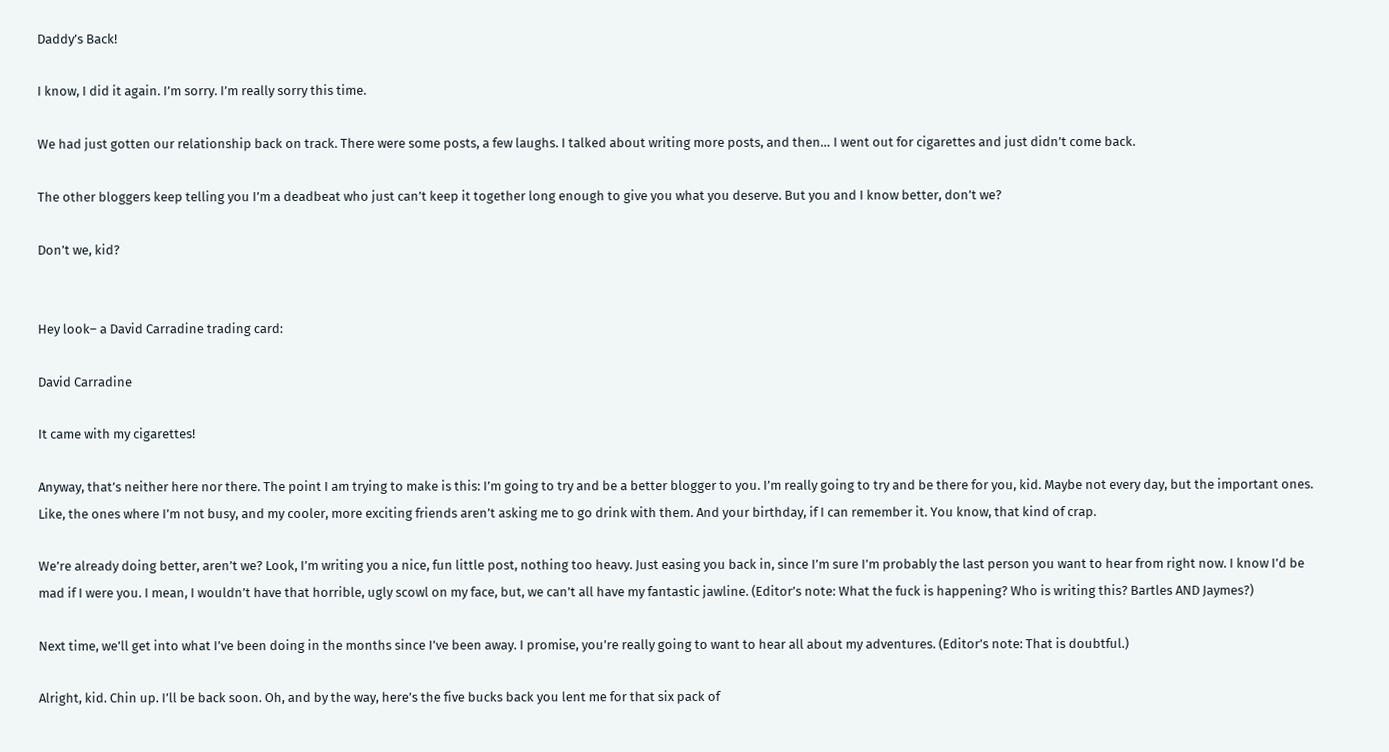Daddy’s Back!

I know, I did it again. I’m sorry. I’m really sorry this time.

We had just gotten our relationship back on track. There were some posts, a few laughs. I talked about writing more posts, and then… I went out for cigarettes and just didn’t come back.

The other bloggers keep telling you I’m a deadbeat who just can’t keep it together long enough to give you what you deserve. But you and I know better, don’t we?

Don’t we, kid?


Hey look– a David Carradine trading card:

David Carradine

It came with my cigarettes!

Anyway, that’s neither here nor there. The point I am trying to make is this: I’m going to try and be a better blogger to you. I’m really going to try and be there for you, kid. Maybe not every day, but the important ones. Like, the ones where I’m not busy, and my cooler, more exciting friends aren’t asking me to go drink with them. And your birthday, if I can remember it. You know, that kind of crap.

We’re already doing better, aren’t we? Look, I’m writing you a nice, fun little post, nothing too heavy. Just easing you back in, since I’m sure I’m probably the last person you want to hear from right now. I know I’d be mad if I were you. I mean, I wouldn’t have that horrible, ugly scowl on my face, but, we can’t all have my fantastic jawline. (Editor’s note: What the fuck is happening? Who is writing this? Bartles AND Jaymes?)

Next time, we’ll get into what I’ve been doing in the months since I’ve been away. I promise, you’re really going to want to hear all about my adventures. (Editor’s note: That is doubtful.)

Alright, kid. Chin up. I’ll be back soon. Oh, and by the way, here’s the five bucks back you lent me for that six pack of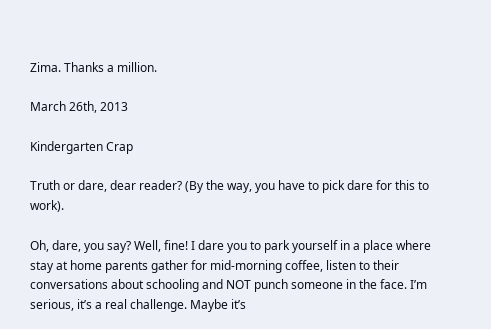Zima. Thanks a million.

March 26th, 2013

Kindergarten Crap

Truth or dare, dear reader? (By the way, you have to pick dare for this to work).

Oh, dare, you say? Well, fine! I dare you to park yourself in a place where stay at home parents gather for mid-morning coffee, listen to their conversations about schooling and NOT punch someone in the face. I’m serious, it’s a real challenge. Maybe it’s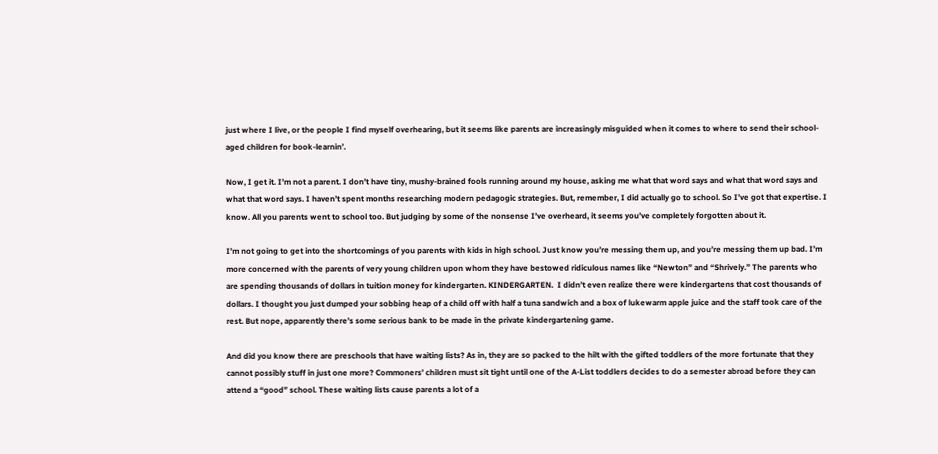just where I live, or the people I find myself overhearing, but it seems like parents are increasingly misguided when it comes to where to send their school-aged children for book-learnin’.

Now, I get it. I’m not a parent. I don’t have tiny, mushy-brained fools running around my house, asking me what that word says and what that word says and what that word says. I haven’t spent months researching modern pedagogic strategies. But, remember, I did actually go to school. So I’ve got that expertise. I know. All you parents went to school too. But judging by some of the nonsense I’ve overheard, it seems you’ve completely forgotten about it.

I’m not going to get into the shortcomings of you parents with kids in high school. Just know you’re messing them up, and you’re messing them up bad. I’m more concerned with the parents of very young children upon whom they have bestowed ridiculous names like “Newton” and “Shrively.” The parents who are spending thousands of dollars in tuition money for kindergarten. KINDERGARTEN.  I didn’t even realize there were kindergartens that cost thousands of dollars. I thought you just dumped your sobbing heap of a child off with half a tuna sandwich and a box of lukewarm apple juice and the staff took care of the rest. But nope, apparently there’s some serious bank to be made in the private kindergartening game.

And did you know there are preschools that have waiting lists? As in, they are so packed to the hilt with the gifted toddlers of the more fortunate that they cannot possibly stuff in just one more? Commoners’ children must sit tight until one of the A-List toddlers decides to do a semester abroad before they can attend a “good” school. These waiting lists cause parents a lot of a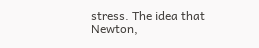stress. The idea that Newton,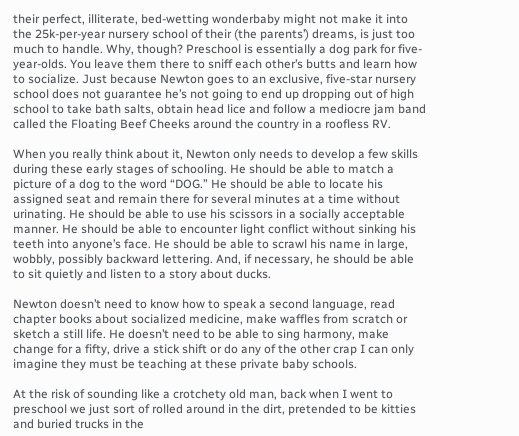their perfect, illiterate, bed-wetting wonderbaby might not make it into the 25k-per-year nursery school of their (the parents’) dreams, is just too much to handle. Why, though? Preschool is essentially a dog park for five-year-olds. You leave them there to sniff each other’s butts and learn how to socialize. Just because Newton goes to an exclusive, five-star nursery school does not guarantee he’s not going to end up dropping out of high school to take bath salts, obtain head lice and follow a mediocre jam band called the Floating Beef Cheeks around the country in a roofless RV.

When you really think about it, Newton only needs to develop a few skills during these early stages of schooling. He should be able to match a picture of a dog to the word “DOG.” He should be able to locate his assigned seat and remain there for several minutes at a time without urinating. He should be able to use his scissors in a socially acceptable manner. He should be able to encounter light conflict without sinking his teeth into anyone’s face. He should be able to scrawl his name in large, wobbly, possibly backward lettering. And, if necessary, he should be able to sit quietly and listen to a story about ducks.

Newton doesn’t need to know how to speak a second language, read chapter books about socialized medicine, make waffles from scratch or sketch a still life. He doesn’t need to be able to sing harmony, make change for a fifty, drive a stick shift or do any of the other crap I can only imagine they must be teaching at these private baby schools.

At the risk of sounding like a crotchety old man, back when I went to preschool we just sort of rolled around in the dirt, pretended to be kitties and buried trucks in the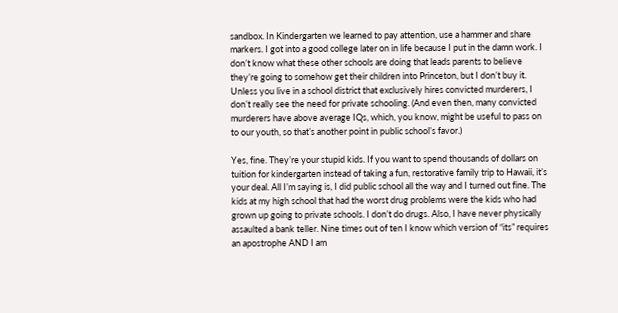sandbox. In Kindergarten we learned to pay attention, use a hammer and share markers. I got into a good college later on in life because I put in the damn work. I don’t know what these other schools are doing that leads parents to believe they’re going to somehow get their children into Princeton, but I don’t buy it. Unless you live in a school district that exclusively hires convicted murderers, I don’t really see the need for private schooling. (And even then, many convicted murderers have above average IQs, which, you know, might be useful to pass on to our youth, so that’s another point in public school’s favor.)

Yes, fine. They’re your stupid kids. If you want to spend thousands of dollars on tuition for kindergarten instead of taking a fun, restorative family trip to Hawaii, it’s your deal. All I’m saying is, I did public school all the way and I turned out fine. The kids at my high school that had the worst drug problems were the kids who had grown up going to private schools. I don’t do drugs. Also, I have never physically assaulted a bank teller. Nine times out of ten I know which version of “its” requires an apostrophe AND I am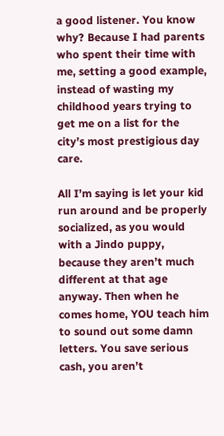a good listener. You know why? Because I had parents who spent their time with me, setting a good example, instead of wasting my childhood years trying to get me on a list for the city’s most prestigious day care.

All I’m saying is let your kid run around and be properly socialized, as you would with a Jindo puppy, because they aren’t much different at that age anyway. Then when he comes home, YOU teach him to sound out some damn letters. You save serious cash, you aren’t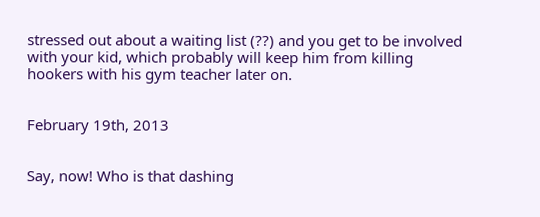stressed out about a waiting list (??) and you get to be involved with your kid, which probably will keep him from killing hookers with his gym teacher later on.


February 19th, 2013


Say, now! Who is that dashing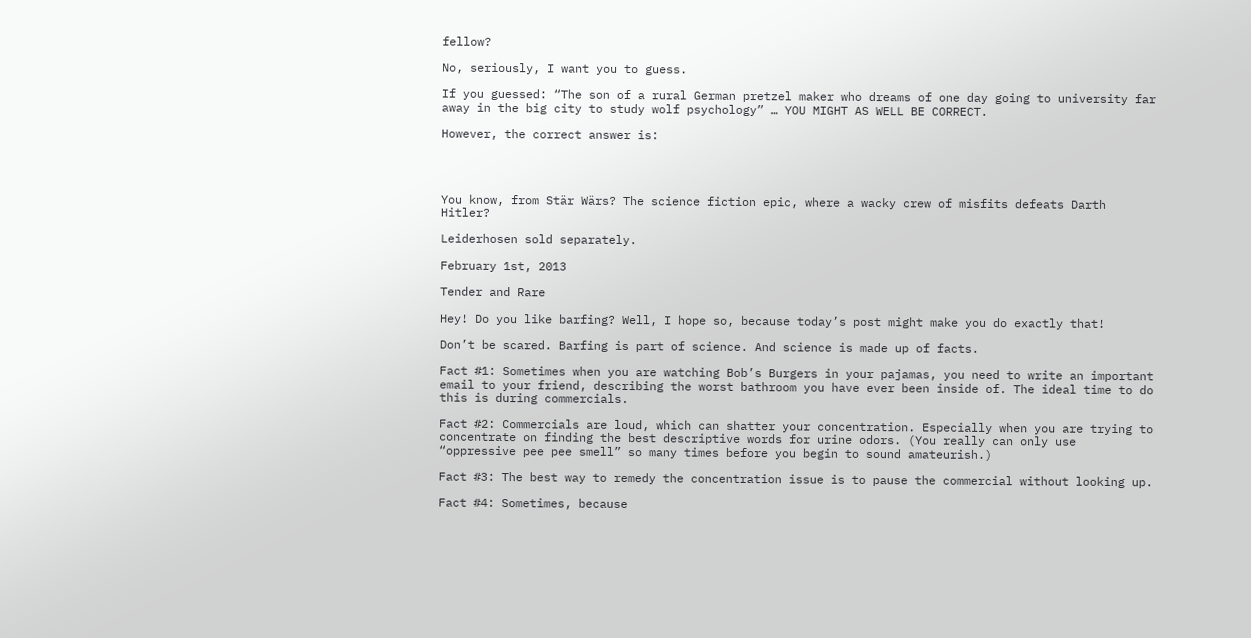fellow?

No, seriously, I want you to guess.

If you guessed: “The son of a rural German pretzel maker who dreams of one day going to university far away in the big city to study wolf psychology” … YOU MIGHT AS WELL BE CORRECT.

However, the correct answer is:




You know, from Stär Wärs? The science fiction epic, where a wacky crew of misfits defeats Darth Hitler?

Leiderhosen sold separately.

February 1st, 2013

Tender and Rare

Hey! Do you like barfing? Well, I hope so, because today’s post might make you do exactly that!

Don’t be scared. Barfing is part of science. And science is made up of facts.

Fact #1: Sometimes when you are watching Bob’s Burgers in your pajamas, you need to write an important email to your friend, describing the worst bathroom you have ever been inside of. The ideal time to do this is during commercials.

Fact #2: Commercials are loud, which can shatter your concentration. Especially when you are trying to concentrate on finding the best descriptive words for urine odors. (You really can only use “oppressive pee pee smell” so many times before you begin to sound amateurish.)

Fact #3: The best way to remedy the concentration issue is to pause the commercial without looking up.

Fact #4: Sometimes, because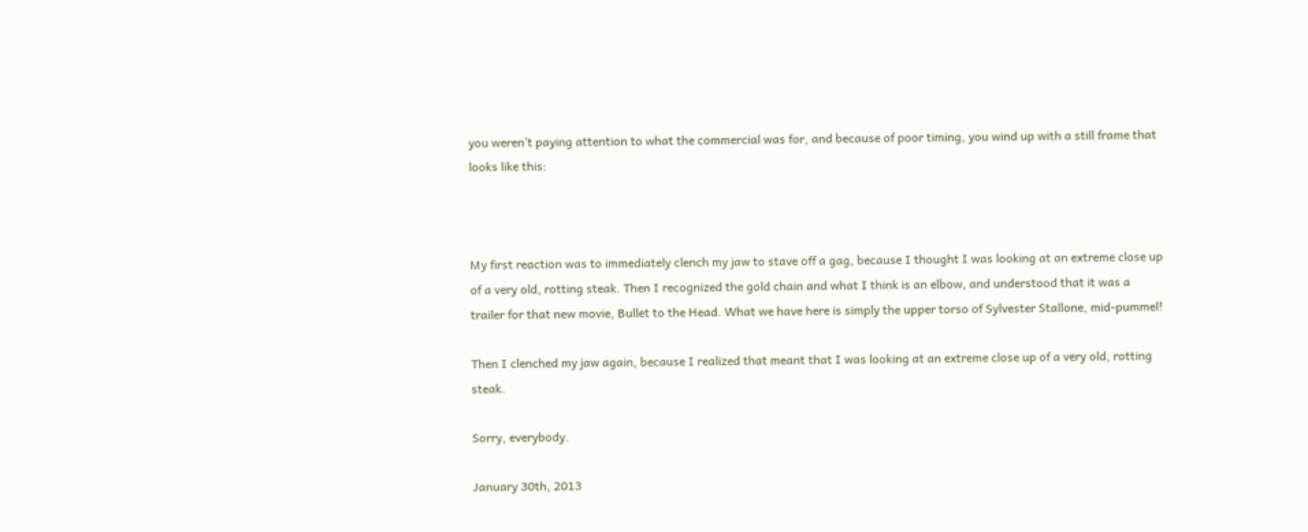you weren’t paying attention to what the commercial was for, and because of poor timing, you wind up with a still frame that looks like this:



My first reaction was to immediately clench my jaw to stave off a gag, because I thought I was looking at an extreme close up of a very old, rotting steak. Then I recognized the gold chain and what I think is an elbow, and understood that it was a trailer for that new movie, Bullet to the Head. What we have here is simply the upper torso of Sylvester Stallone, mid-pummel!

Then I clenched my jaw again, because I realized that meant that I was looking at an extreme close up of a very old, rotting steak.

Sorry, everybody.

January 30th, 2013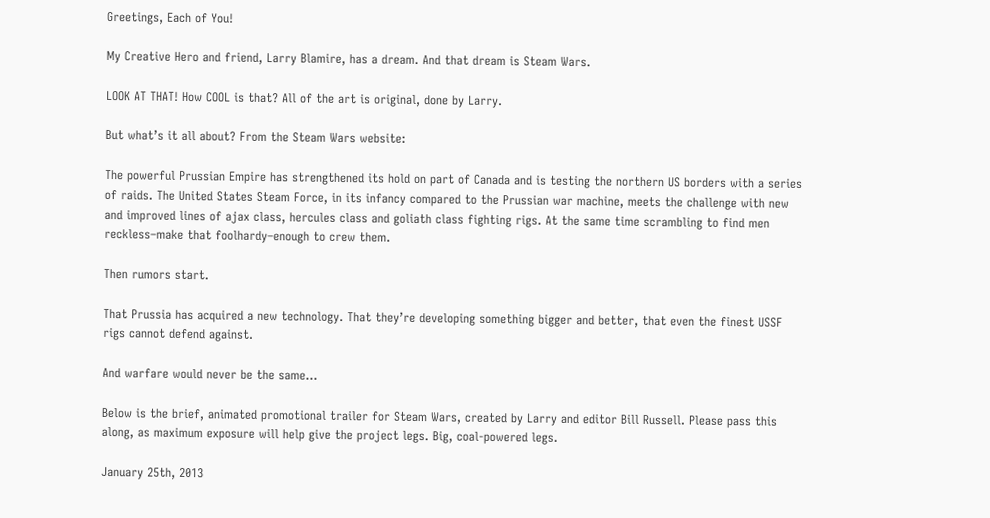Greetings, Each of You!

My Creative Hero and friend, Larry Blamire, has a dream. And that dream is Steam Wars.

LOOK AT THAT! How COOL is that? All of the art is original, done by Larry.

But what’s it all about? From the Steam Wars website:

The powerful Prussian Empire has strengthened its hold on part of Canada and is testing the northern US borders with a series of raids. The United States Steam Force, in its infancy compared to the Prussian war machine, meets the challenge with new and improved lines of ajax class, hercules class and goliath class fighting rigs. At the same time scrambling to find men reckless–make that foolhardy–enough to crew them.

Then rumors start.

That Prussia has acquired a new technology. That they’re developing something bigger and better, that even the finest USSF rigs cannot defend against.

And warfare would never be the same…

Below is the brief, animated promotional trailer for Steam Wars, created by Larry and editor Bill Russell. Please pass this along, as maximum exposure will help give the project legs. Big, coal-powered legs.

January 25th, 2013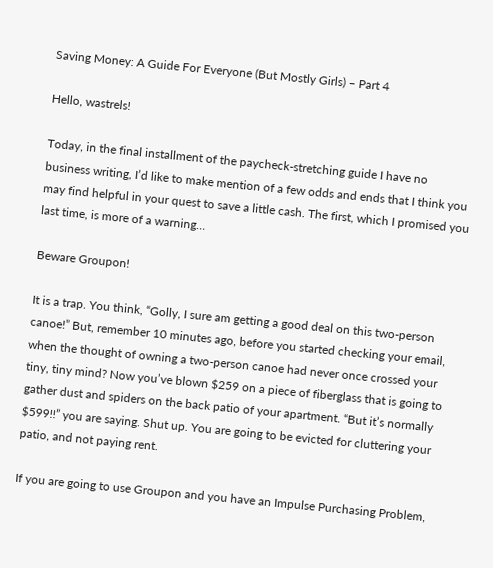Saving Money: A Guide For Everyone (But Mostly Girls) – Part 4

Hello, wastrels!

Today, in the final installment of the paycheck-stretching guide I have no business writing, I’d like to make mention of a few odds and ends that I think you may find helpful in your quest to save a little cash. The first, which I promised you last time, is more of a warning…

Beware Groupon!

It is a trap. You think, “Golly, I sure am getting a good deal on this two-person canoe!” But, remember 10 minutes ago, before you started checking your email, when the thought of owning a two-person canoe had never once crossed your tiny, tiny mind? Now you’ve blown $259 on a piece of fiberglass that is going to gather dust and spiders on the back patio of your apartment. “But it’s normally $599!!” you are saying. Shut up. You are going to be evicted for cluttering your patio, and not paying rent.

If you are going to use Groupon and you have an Impulse Purchasing Problem,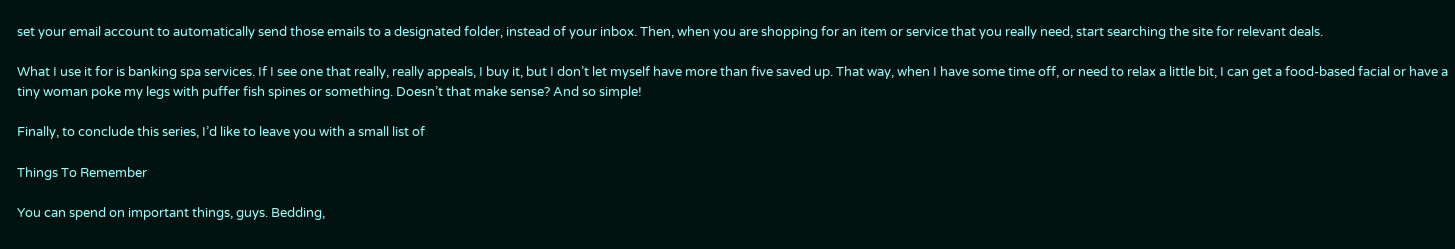set your email account to automatically send those emails to a designated folder, instead of your inbox. Then, when you are shopping for an item or service that you really need, start searching the site for relevant deals.

What I use it for is banking spa services. If I see one that really, really appeals, I buy it, but I don’t let myself have more than five saved up. That way, when I have some time off, or need to relax a little bit, I can get a food-based facial or have a tiny woman poke my legs with puffer fish spines or something. Doesn’t that make sense? And so simple!

Finally, to conclude this series, I’d like to leave you with a small list of

Things To Remember

You can spend on important things, guys. Bedding,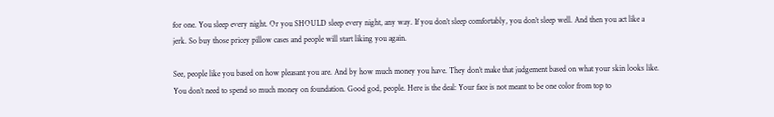for one. You sleep every night. Or you SHOULD sleep every night, any way. If you don’t sleep comfortably, you don’t sleep well. And then you act like a jerk. So buy those pricey pillow cases and people will start liking you again.

See, people like you based on how pleasant you are. And by how much money you have. They don’t make that judgement based on what your skin looks like. You don’t need to spend so much money on foundation. Good god, people. Here is the deal: Your face is not meant to be one color from top to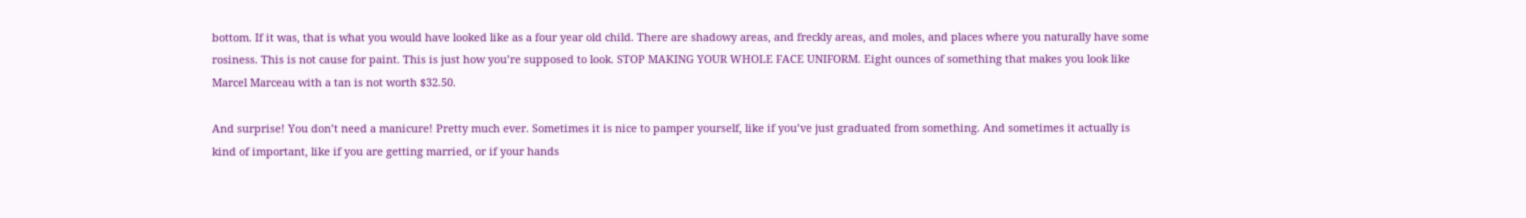bottom. If it was, that is what you would have looked like as a four year old child. There are shadowy areas, and freckly areas, and moles, and places where you naturally have some rosiness. This is not cause for paint. This is just how you’re supposed to look. STOP MAKING YOUR WHOLE FACE UNIFORM. Eight ounces of something that makes you look like Marcel Marceau with a tan is not worth $32.50.

And surprise! You don’t need a manicure! Pretty much ever. Sometimes it is nice to pamper yourself, like if you’ve just graduated from something. And sometimes it actually is kind of important, like if you are getting married, or if your hands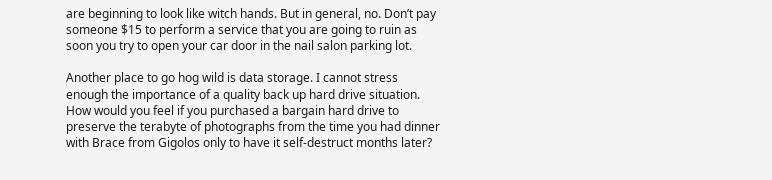are beginning to look like witch hands. But in general, no. Don’t pay someone $15 to perform a service that you are going to ruin as soon you try to open your car door in the nail salon parking lot.

Another place to go hog wild is data storage. I cannot stress enough the importance of a quality back up hard drive situation. How would you feel if you purchased a bargain hard drive to preserve the terabyte of photographs from the time you had dinner with Brace from Gigolos only to have it self-destruct months later?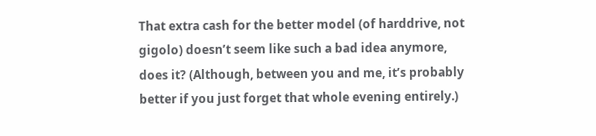That extra cash for the better model (of harddrive, not gigolo) doesn’t seem like such a bad idea anymore, does it? (Although, between you and me, it’s probably better if you just forget that whole evening entirely.)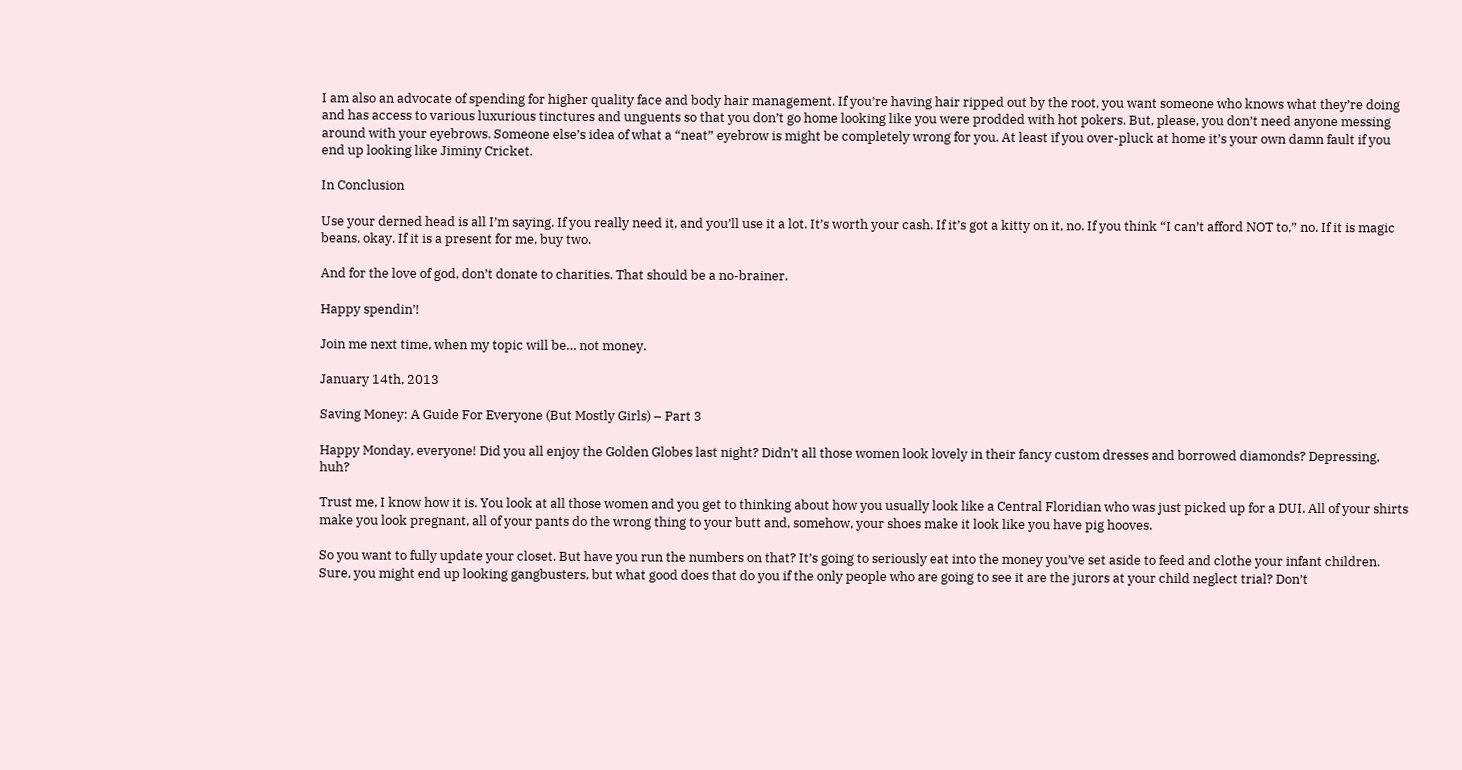I am also an advocate of spending for higher quality face and body hair management. If you’re having hair ripped out by the root, you want someone who knows what they’re doing and has access to various luxurious tinctures and unguents so that you don’t go home looking like you were prodded with hot pokers. But, please, you don’t need anyone messing around with your eyebrows. Someone else’s idea of what a “neat” eyebrow is might be completely wrong for you. At least if you over-pluck at home it’s your own damn fault if you end up looking like Jiminy Cricket.

In Conclusion

Use your derned head is all I’m saying. If you really need it, and you’ll use it a lot. It’s worth your cash. If it’s got a kitty on it, no. If you think “I can’t afford NOT to,” no. If it is magic beans, okay. If it is a present for me, buy two.

And for the love of god, don’t donate to charities. That should be a no-brainer.

Happy spendin’!

Join me next time, when my topic will be… not money.

January 14th, 2013

Saving Money: A Guide For Everyone (But Mostly Girls) – Part 3

Happy Monday, everyone! Did you all enjoy the Golden Globes last night? Didn’t all those women look lovely in their fancy custom dresses and borrowed diamonds? Depressing, huh?

Trust me, I know how it is. You look at all those women and you get to thinking about how you usually look like a Central Floridian who was just picked up for a DUI. All of your shirts make you look pregnant, all of your pants do the wrong thing to your butt and, somehow, your shoes make it look like you have pig hooves.

So you want to fully update your closet. But have you run the numbers on that? It’s going to seriously eat into the money you’ve set aside to feed and clothe your infant children. Sure, you might end up looking gangbusters, but what good does that do you if the only people who are going to see it are the jurors at your child neglect trial? Don’t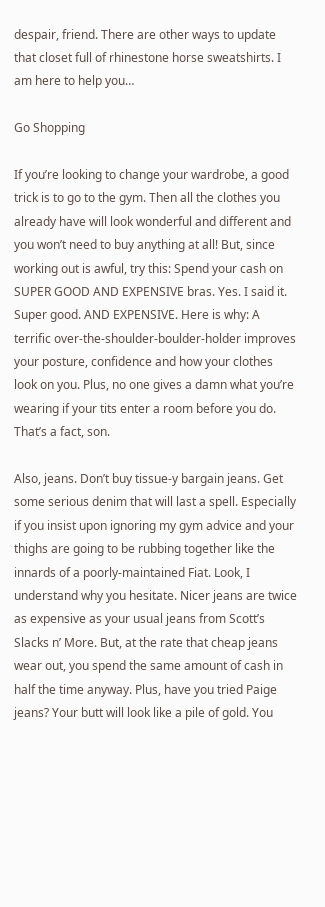despair, friend. There are other ways to update that closet full of rhinestone horse sweatshirts. I am here to help you…

Go Shopping

If you’re looking to change your wardrobe, a good trick is to go to the gym. Then all the clothes you already have will look wonderful and different and you won’t need to buy anything at all! But, since working out is awful, try this: Spend your cash on SUPER GOOD AND EXPENSIVE bras. Yes. I said it. Super good. AND EXPENSIVE. Here is why: A terrific over-the-shoulder-boulder-holder improves your posture, confidence and how your clothes look on you. Plus, no one gives a damn what you’re wearing if your tits enter a room before you do. That’s a fact, son.

Also, jeans. Don’t buy tissue-y bargain jeans. Get some serious denim that will last a spell. Especially if you insist upon ignoring my gym advice and your thighs are going to be rubbing together like the innards of a poorly-maintained Fiat. Look, I understand why you hesitate. Nicer jeans are twice as expensive as your usual jeans from Scott’s Slacks n’ More. But, at the rate that cheap jeans wear out, you spend the same amount of cash in half the time anyway. Plus, have you tried Paige jeans? Your butt will look like a pile of gold. You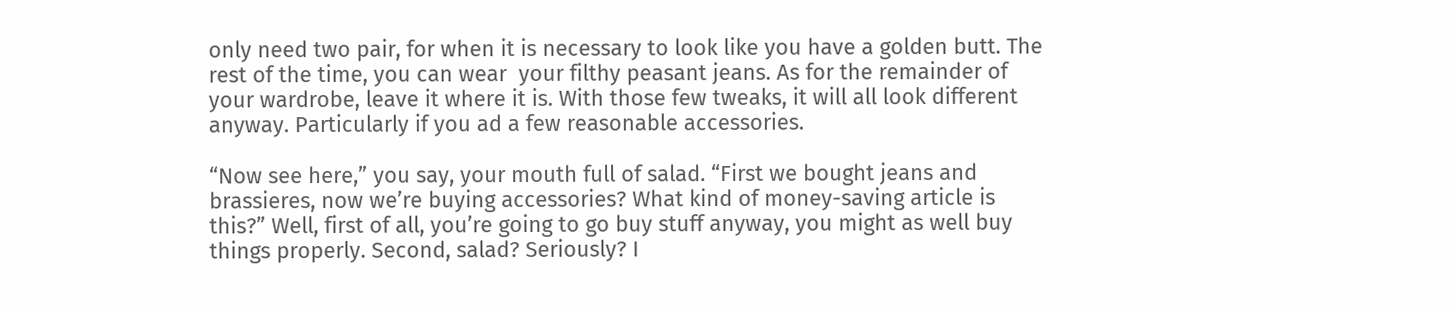only need two pair, for when it is necessary to look like you have a golden butt. The rest of the time, you can wear  your filthy peasant jeans. As for the remainder of your wardrobe, leave it where it is. With those few tweaks, it will all look different anyway. Particularly if you ad a few reasonable accessories.

“Now see here,” you say, your mouth full of salad. “First we bought jeans and brassieres, now we’re buying accessories? What kind of money-saving article is this?” Well, first of all, you’re going to go buy stuff anyway, you might as well buy things properly. Second, salad? Seriously? I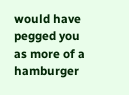would have pegged you as more of a hamburger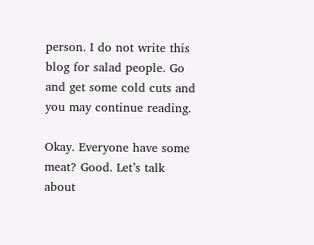person. I do not write this blog for salad people. Go and get some cold cuts and you may continue reading.

Okay. Everyone have some meat? Good. Let’s talk about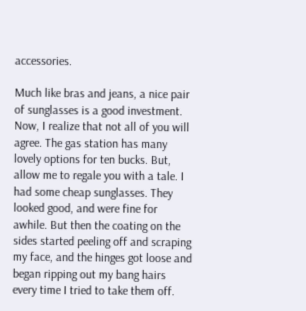accessories.

Much like bras and jeans, a nice pair of sunglasses is a good investment. Now, I realize that not all of you will agree. The gas station has many lovely options for ten bucks. But, allow me to regale you with a tale. I had some cheap sunglasses. They looked good, and were fine for awhile. But then the coating on the sides started peeling off and scraping my face, and the hinges got loose and began ripping out my bang hairs every time I tried to take them off.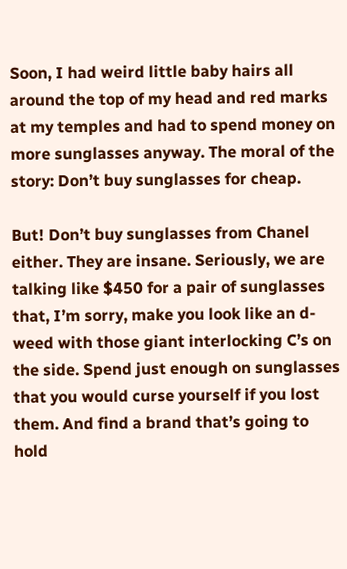Soon, I had weird little baby hairs all around the top of my head and red marks at my temples and had to spend money on more sunglasses anyway. The moral of the story: Don’t buy sunglasses for cheap.

But! Don’t buy sunglasses from Chanel either. They are insane. Seriously, we are talking like $450 for a pair of sunglasses that, I’m sorry, make you look like an d-weed with those giant interlocking C’s on the side. Spend just enough on sunglasses that you would curse yourself if you lost them. And find a brand that’s going to hold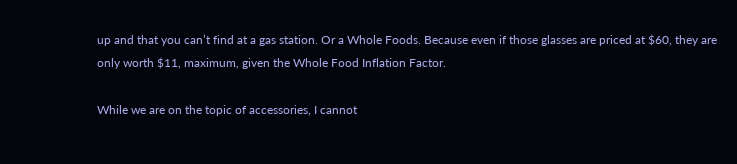up and that you can’t find at a gas station. Or a Whole Foods. Because even if those glasses are priced at $60, they are only worth $11, maximum, given the Whole Food Inflation Factor.

While we are on the topic of accessories, I cannot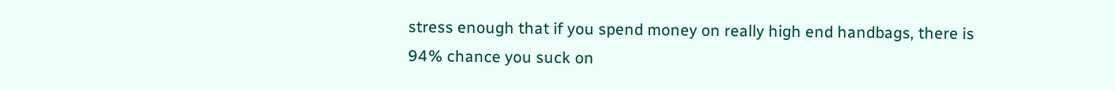stress enough that if you spend money on really high end handbags, there is 94% chance you suck on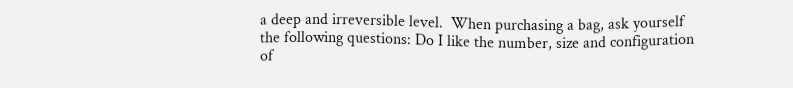a deep and irreversible level.  When purchasing a bag, ask yourself the following questions: Do I like the number, size and configuration of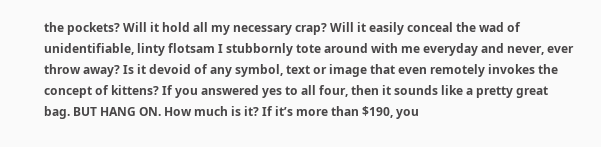the pockets? Will it hold all my necessary crap? Will it easily conceal the wad of unidentifiable, linty flotsam I stubbornly tote around with me everyday and never, ever throw away? Is it devoid of any symbol, text or image that even remotely invokes the concept of kittens? If you answered yes to all four, then it sounds like a pretty great bag. BUT HANG ON. How much is it? If it’s more than $190, you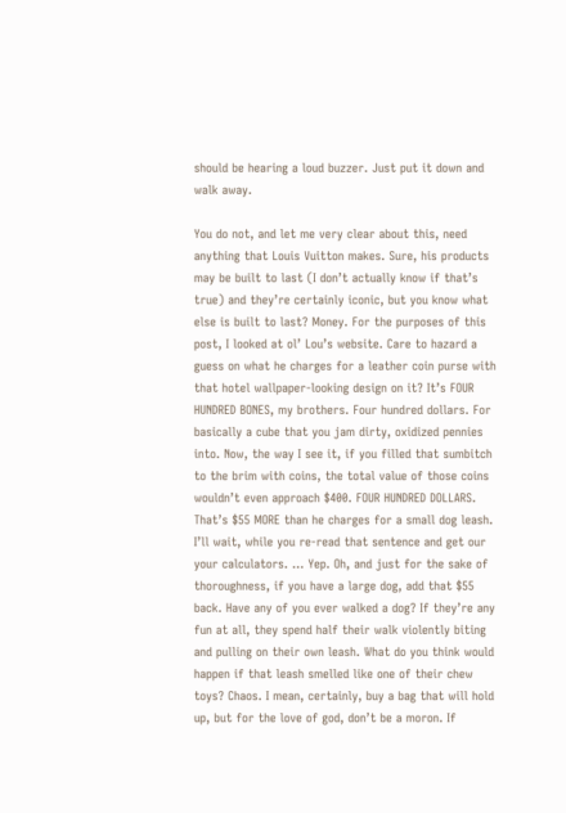should be hearing a loud buzzer. Just put it down and walk away.

You do not, and let me very clear about this, need anything that Louis Vuitton makes. Sure, his products may be built to last (I don’t actually know if that’s true) and they’re certainly iconic, but you know what else is built to last? Money. For the purposes of this post, I looked at ol’ Lou’s website. Care to hazard a guess on what he charges for a leather coin purse with that hotel wallpaper-looking design on it? It’s FOUR HUNDRED BONES, my brothers. Four hundred dollars. For basically a cube that you jam dirty, oxidized pennies into. Now, the way I see it, if you filled that sumbitch to the brim with coins, the total value of those coins wouldn’t even approach $400. FOUR HUNDRED DOLLARS. That’s $55 MORE than he charges for a small dog leash. I’ll wait, while you re-read that sentence and get our your calculators. … Yep. Oh, and just for the sake of thoroughness, if you have a large dog, add that $55 back. Have any of you ever walked a dog? If they’re any fun at all, they spend half their walk violently biting and pulling on their own leash. What do you think would happen if that leash smelled like one of their chew toys? Chaos. I mean, certainly, buy a bag that will hold up, but for the love of god, don’t be a moron. If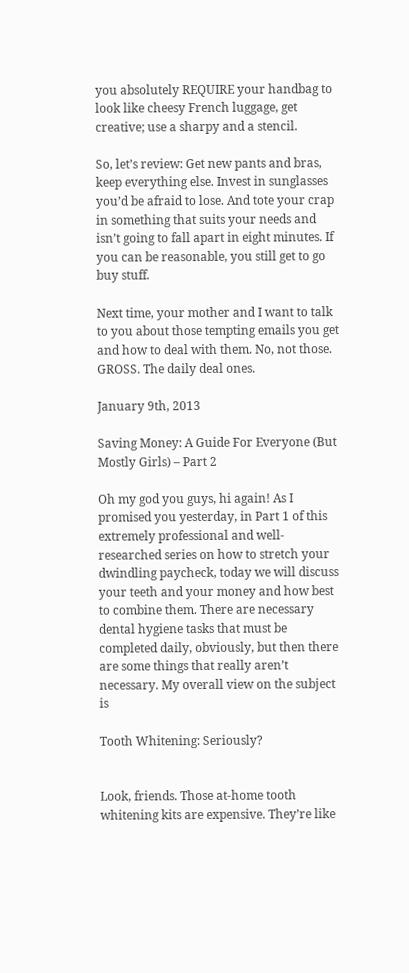you absolutely REQUIRE your handbag to look like cheesy French luggage, get creative; use a sharpy and a stencil.

So, let’s review: Get new pants and bras, keep everything else. Invest in sunglasses you’d be afraid to lose. And tote your crap in something that suits your needs and isn’t going to fall apart in eight minutes. If you can be reasonable, you still get to go buy stuff.

Next time, your mother and I want to talk to you about those tempting emails you get and how to deal with them. No, not those. GROSS. The daily deal ones.

January 9th, 2013

Saving Money: A Guide For Everyone (But Mostly Girls) – Part 2

Oh my god you guys, hi again! As I promised you yesterday, in Part 1 of this extremely professional and well-researched series on how to stretch your dwindling paycheck, today we will discuss your teeth and your money and how best to combine them. There are necessary dental hygiene tasks that must be completed daily, obviously, but then there are some things that really aren’t necessary. My overall view on the subject is

Tooth Whitening: Seriously?


Look, friends. Those at-home tooth whitening kits are expensive. They’re like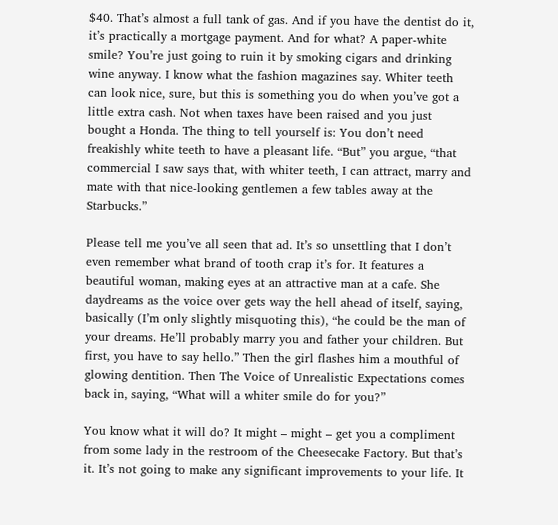$40. That’s almost a full tank of gas. And if you have the dentist do it, it’s practically a mortgage payment. And for what? A paper-white smile? You’re just going to ruin it by smoking cigars and drinking wine anyway. I know what the fashion magazines say. Whiter teeth can look nice, sure, but this is something you do when you’ve got a little extra cash. Not when taxes have been raised and you just bought a Honda. The thing to tell yourself is: You don’t need freakishly white teeth to have a pleasant life. “But” you argue, “that commercial I saw says that, with whiter teeth, I can attract, marry and mate with that nice-looking gentlemen a few tables away at the Starbucks.”

Please tell me you’ve all seen that ad. It’s so unsettling that I don’t even remember what brand of tooth crap it’s for. It features a beautiful woman, making eyes at an attractive man at a cafe. She daydreams as the voice over gets way the hell ahead of itself, saying, basically (I’m only slightly misquoting this), “he could be the man of your dreams. He’ll probably marry you and father your children. But first, you have to say hello.” Then the girl flashes him a mouthful of glowing dentition. Then The Voice of Unrealistic Expectations comes back in, saying, “What will a whiter smile do for you?”

You know what it will do? It might – might – get you a compliment from some lady in the restroom of the Cheesecake Factory. But that’s it. It’s not going to make any significant improvements to your life. It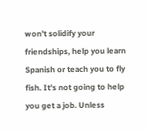won’t solidify your friendships, help you learn Spanish or teach you to fly fish. It’s not going to help you get a job. Unless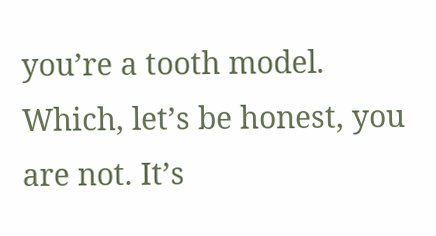you’re a tooth model. Which, let’s be honest, you are not. It’s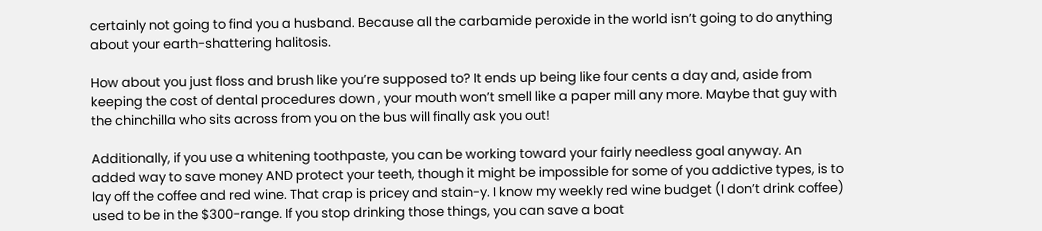certainly not going to find you a husband. Because all the carbamide peroxide in the world isn’t going to do anything about your earth-shattering halitosis.

How about you just floss and brush like you’re supposed to? It ends up being like four cents a day and, aside from keeping the cost of dental procedures down , your mouth won’t smell like a paper mill any more. Maybe that guy with the chinchilla who sits across from you on the bus will finally ask you out!

Additionally, if you use a whitening toothpaste, you can be working toward your fairly needless goal anyway. An added way to save money AND protect your teeth, though it might be impossible for some of you addictive types, is to lay off the coffee and red wine. That crap is pricey and stain-y. I know my weekly red wine budget (I don’t drink coffee) used to be in the $300-range. If you stop drinking those things, you can save a boat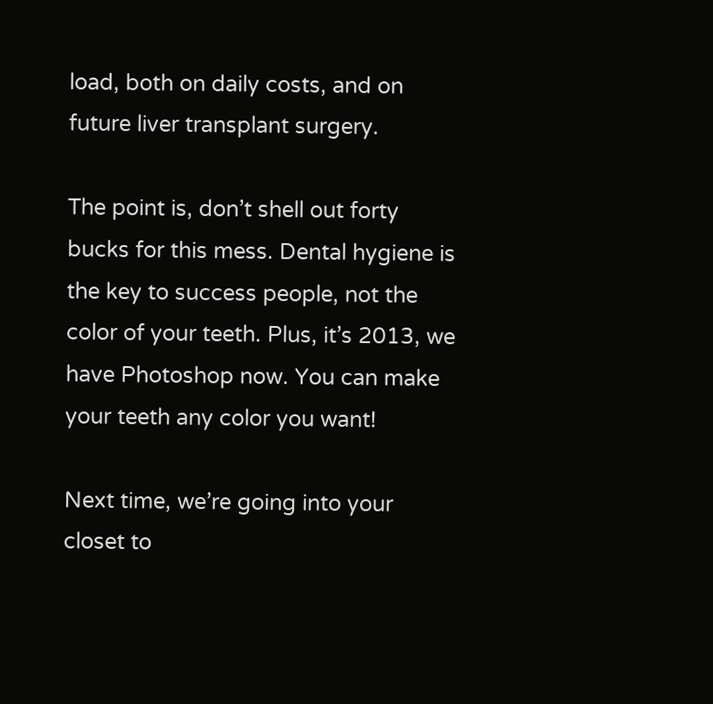load, both on daily costs, and on future liver transplant surgery.

The point is, don’t shell out forty bucks for this mess. Dental hygiene is the key to success people, not the color of your teeth. Plus, it’s 2013, we have Photoshop now. You can make your teeth any color you want!

Next time, we’re going into your closet to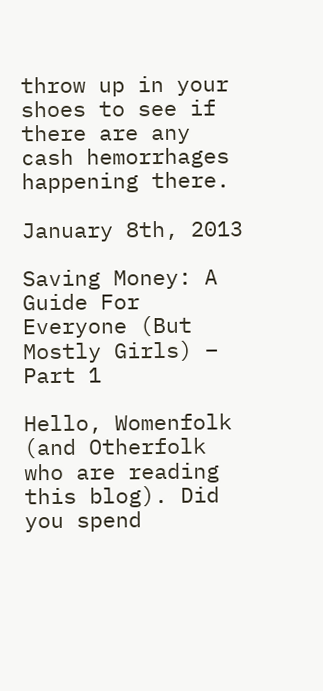throw up in your shoes to see if there are any cash hemorrhages happening there.

January 8th, 2013

Saving Money: A Guide For Everyone (But Mostly Girls) – Part 1

Hello, Womenfolk (and Otherfolk who are reading this blog). Did you spend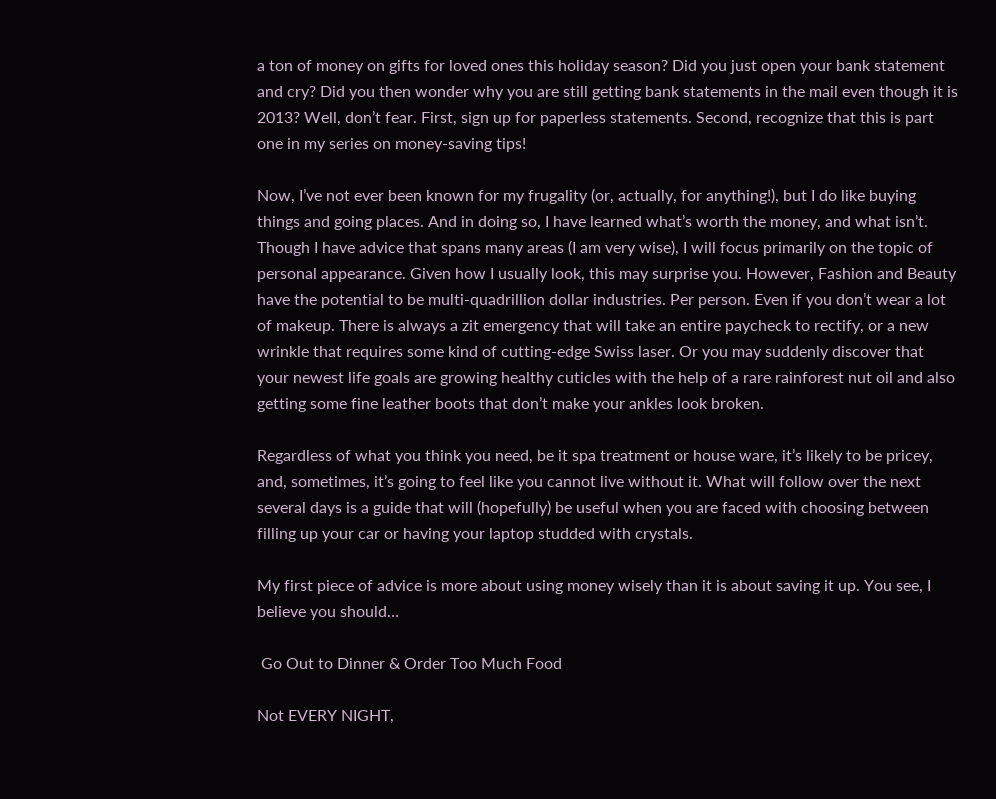a ton of money on gifts for loved ones this holiday season? Did you just open your bank statement and cry? Did you then wonder why you are still getting bank statements in the mail even though it is 2013? Well, don’t fear. First, sign up for paperless statements. Second, recognize that this is part one in my series on money-saving tips!

Now, I’ve not ever been known for my frugality (or, actually, for anything!), but I do like buying things and going places. And in doing so, I have learned what’s worth the money, and what isn’t. Though I have advice that spans many areas (I am very wise), I will focus primarily on the topic of personal appearance. Given how I usually look, this may surprise you. However, Fashion and Beauty have the potential to be multi-quadrillion dollar industries. Per person. Even if you don’t wear a lot of makeup. There is always a zit emergency that will take an entire paycheck to rectify, or a new wrinkle that requires some kind of cutting-edge Swiss laser. Or you may suddenly discover that your newest life goals are growing healthy cuticles with the help of a rare rainforest nut oil and also getting some fine leather boots that don’t make your ankles look broken.

Regardless of what you think you need, be it spa treatment or house ware, it’s likely to be pricey, and, sometimes, it’s going to feel like you cannot live without it. What will follow over the next several days is a guide that will (hopefully) be useful when you are faced with choosing between filling up your car or having your laptop studded with crystals.

My first piece of advice is more about using money wisely than it is about saving it up. You see, I believe you should…

 Go Out to Dinner & Order Too Much Food

Not EVERY NIGHT,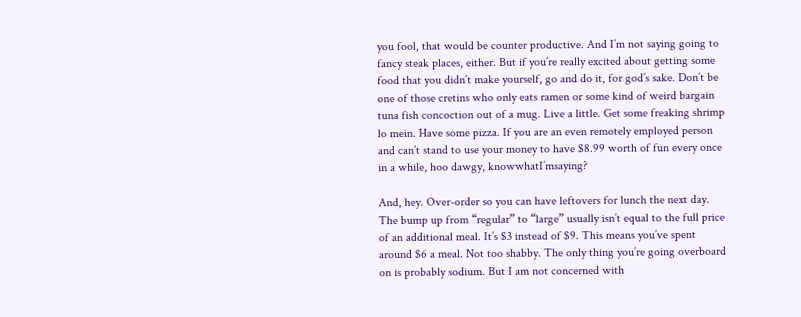you fool, that would be counter productive. And I’m not saying going to fancy steak places, either. But if you’re really excited about getting some food that you didn’t make yourself, go and do it, for god’s sake. Don’t be one of those cretins who only eats ramen or some kind of weird bargain tuna fish concoction out of a mug. Live a little. Get some freaking shrimp lo mein. Have some pizza. If you are an even remotely employed person and can’t stand to use your money to have $8.99 worth of fun every once in a while, hoo dawgy, knowwhatI’msaying?

And, hey. Over-order so you can have leftovers for lunch the next day. The bump up from “regular” to “large” usually isn’t equal to the full price of an additional meal. It’s $3 instead of $9. This means you’ve spent around $6 a meal. Not too shabby. The only thing you’re going overboard on is probably sodium. But I am not concerned with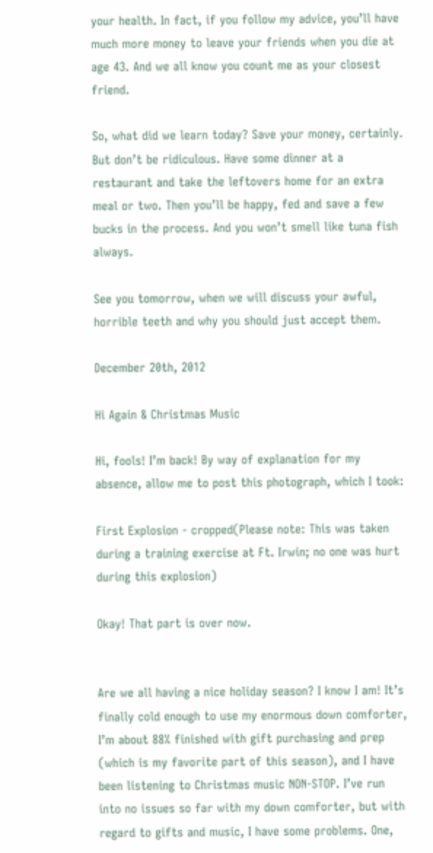your health. In fact, if you follow my advice, you’ll have much more money to leave your friends when you die at age 43. And we all know you count me as your closest friend.

So, what did we learn today? Save your money, certainly. But don’t be ridiculous. Have some dinner at a restaurant and take the leftovers home for an extra meal or two. Then you’ll be happy, fed and save a few bucks in the process. And you won’t smell like tuna fish always.

See you tomorrow, when we will discuss your awful, horrible teeth and why you should just accept them.

December 20th, 2012

Hi Again & Christmas Music

Hi, fools! I’m back! By way of explanation for my absence, allow me to post this photograph, which I took:

First Explosion - cropped(Please note: This was taken during a training exercise at Ft. Irwin; no one was hurt during this explosion)

Okay! That part is over now.


Are we all having a nice holiday season? I know I am! It’s finally cold enough to use my enormous down comforter, I’m about 88% finished with gift purchasing and prep (which is my favorite part of this season), and I have been listening to Christmas music NON-STOP. I’ve run into no issues so far with my down comforter, but with regard to gifts and music, I have some problems. One,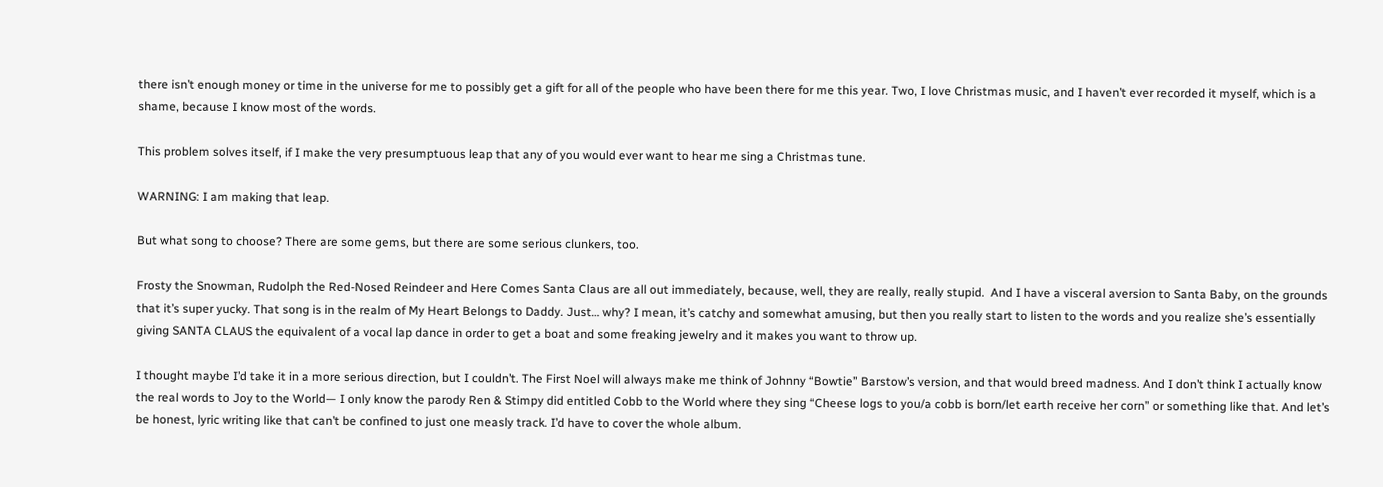there isn’t enough money or time in the universe for me to possibly get a gift for all of the people who have been there for me this year. Two, I love Christmas music, and I haven’t ever recorded it myself, which is a shame, because I know most of the words.

This problem solves itself, if I make the very presumptuous leap that any of you would ever want to hear me sing a Christmas tune.

WARNING: I am making that leap.

But what song to choose? There are some gems, but there are some serious clunkers, too.

Frosty the Snowman, Rudolph the Red-Nosed Reindeer and Here Comes Santa Claus are all out immediately, because, well, they are really, really stupid.  And I have a visceral aversion to Santa Baby, on the grounds that it’s super yucky. That song is in the realm of My Heart Belongs to Daddy. Just… why? I mean, it’s catchy and somewhat amusing, but then you really start to listen to the words and you realize she’s essentially giving SANTA CLAUS the equivalent of a vocal lap dance in order to get a boat and some freaking jewelry and it makes you want to throw up.

I thought maybe I’d take it in a more serious direction, but I couldn’t. The First Noel will always make me think of Johnny “Bowtie” Barstow’s version, and that would breed madness. And I don’t think I actually know the real words to Joy to the World— I only know the parody Ren & Stimpy did entitled Cobb to the World where they sing “Cheese logs to you/a cobb is born/let earth receive her corn” or something like that. And let’s be honest, lyric writing like that can’t be confined to just one measly track. I’d have to cover the whole album.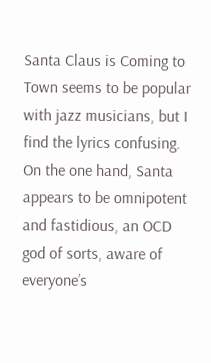Santa Claus is Coming to Town seems to be popular with jazz musicians, but I find the lyrics confusing. On the one hand, Santa appears to be omnipotent and fastidious, an OCD god of sorts, aware of everyone’s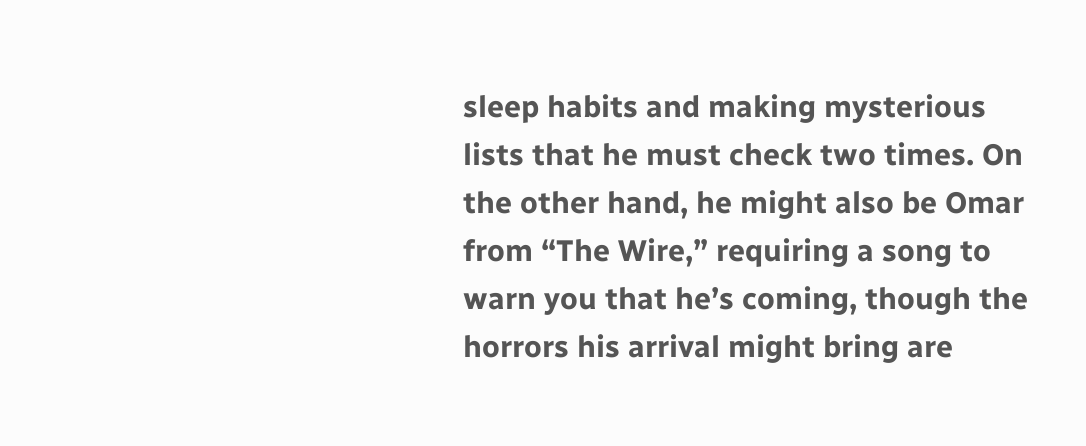sleep habits and making mysterious lists that he must check two times. On the other hand, he might also be Omar from “The Wire,” requiring a song to warn you that he’s coming, though the horrors his arrival might bring are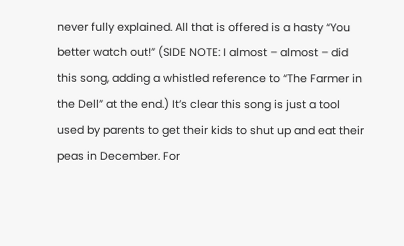never fully explained. All that is offered is a hasty “You better watch out!” (SIDE NOTE: I almost – almost – did this song, adding a whistled reference to “The Farmer in the Dell” at the end.) It’s clear this song is just a tool used by parents to get their kids to shut up and eat their peas in December. For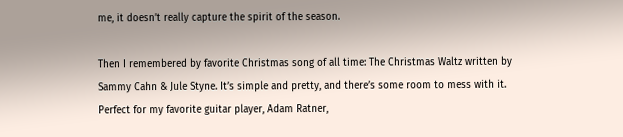me, it doesn’t really capture the spirit of the season.

Then I remembered by favorite Christmas song of all time: The Christmas Waltz written by Sammy Cahn & Jule Styne. It’s simple and pretty, and there’s some room to mess with it. Perfect for my favorite guitar player, Adam Ratner,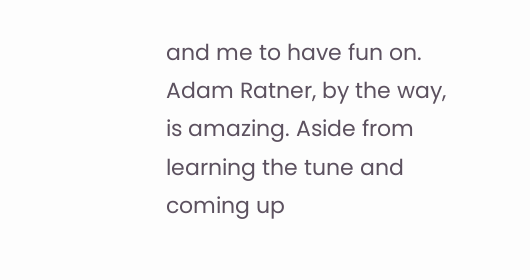and me to have fun on. Adam Ratner, by the way, is amazing. Aside from learning the tune and coming up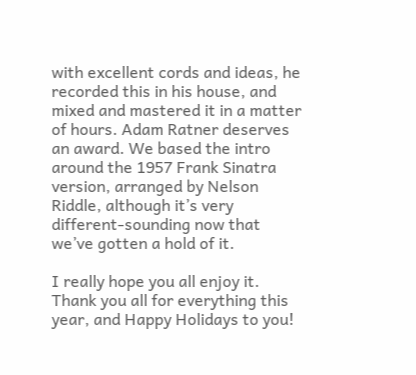with excellent cords and ideas, he recorded this in his house, and mixed and mastered it in a matter of hours. Adam Ratner deserves an award. We based the intro around the 1957 Frank Sinatra version, arranged by Nelson Riddle, although it’s very different-sounding now that we’ve gotten a hold of it.

I really hope you all enjoy it. Thank you all for everything this year, and Happy Holidays to you!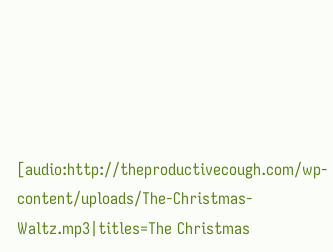[audio:http://theproductivecough.com/wp-content/uploads/The-Christmas-Waltz.mp3|titles=The Christmas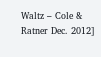Waltz – Cole & Ratner Dec. 2012]